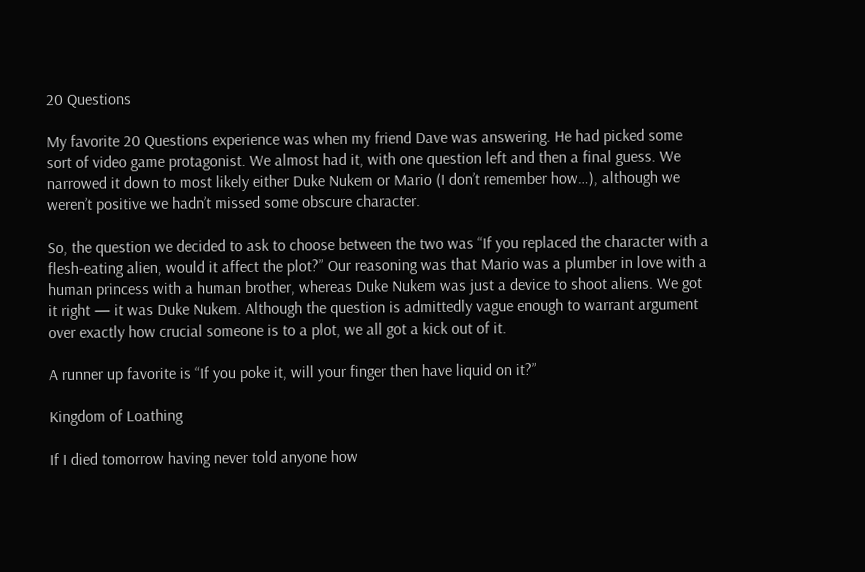20 Questions

My favorite 20 Questions experience was when my friend Dave was answering. He had picked some sort of video game protagonist. We almost had it, with one question left and then a final guess. We narrowed it down to most likely either Duke Nukem or Mario (I don’t remember how…), although we weren’t positive we hadn’t missed some obscure character.

So, the question we decided to ask to choose between the two was “If you replaced the character with a flesh-eating alien, would it affect the plot?” Our reasoning was that Mario was a plumber in love with a human princess with a human brother, whereas Duke Nukem was just a device to shoot aliens. We got it right — it was Duke Nukem. Although the question is admittedly vague enough to warrant argument over exactly how crucial someone is to a plot, we all got a kick out of it.

A runner up favorite is “If you poke it, will your finger then have liquid on it?”

Kingdom of Loathing

If I died tomorrow having never told anyone how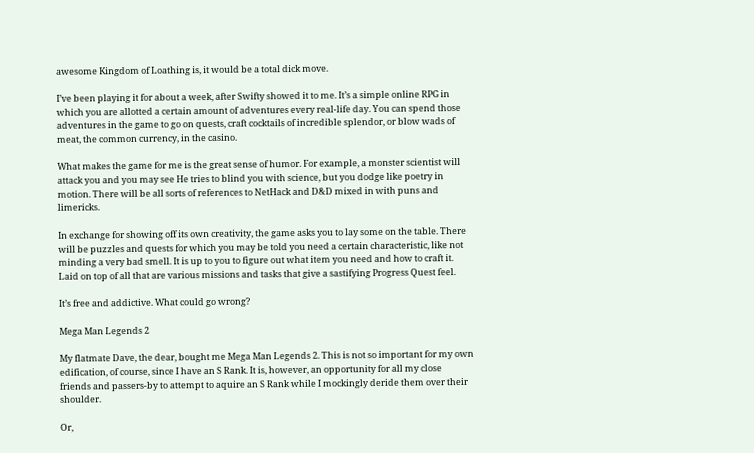awesome Kingdom of Loathing is, it would be a total dick move.

I’ve been playing it for about a week, after Swifty showed it to me. It’s a simple online RPG in which you are allotted a certain amount of adventures every real-life day. You can spend those adventures in the game to go on quests, craft cocktails of incredible splendor, or blow wads of meat, the common currency, in the casino.

What makes the game for me is the great sense of humor. For example, a monster scientist will attack you and you may see He tries to blind you with science, but you dodge like poetry in motion. There will be all sorts of references to NetHack and D&D mixed in with puns and limericks.

In exchange for showing off its own creativity, the game asks you to lay some on the table. There will be puzzles and quests for which you may be told you need a certain characteristic, like not minding a very bad smell. It is up to you to figure out what item you need and how to craft it. Laid on top of all that are various missions and tasks that give a sastifying Progress Quest feel.

It’s free and addictive. What could go wrong?

Mega Man Legends 2

My flatmate Dave, the dear, bought me Mega Man Legends 2. This is not so important for my own edification, of course, since I have an S Rank. It is, however, an opportunity for all my close friends and passers-by to attempt to aquire an S Rank while I mockingly deride them over their shoulder.

Or,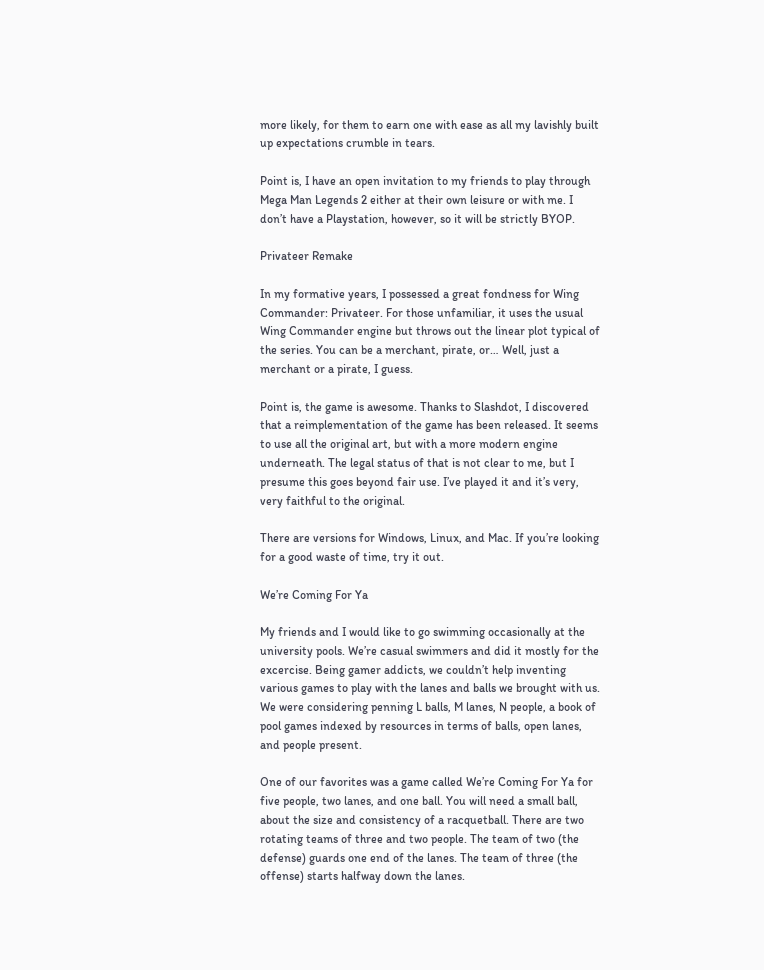more likely, for them to earn one with ease as all my lavishly built up expectations crumble in tears.

Point is, I have an open invitation to my friends to play through Mega Man Legends 2 either at their own leisure or with me. I don’t have a Playstation, however, so it will be strictly BYOP.

Privateer Remake

In my formative years, I possessed a great fondness for Wing Commander: Privateer. For those unfamiliar, it uses the usual Wing Commander engine but throws out the linear plot typical of the series. You can be a merchant, pirate, or… Well, just a merchant or a pirate, I guess.

Point is, the game is awesome. Thanks to Slashdot, I discovered that a reimplementation of the game has been released. It seems to use all the original art, but with a more modern engine underneath. The legal status of that is not clear to me, but I presume this goes beyond fair use. I’ve played it and it’s very, very faithful to the original.

There are versions for Windows, Linux, and Mac. If you’re looking for a good waste of time, try it out.

We’re Coming For Ya

My friends and I would like to go swimming occasionally at the university pools. We’re casual swimmers and did it mostly for the excercise. Being gamer addicts, we couldn’t help inventing various games to play with the lanes and balls we brought with us. We were considering penning L balls, M lanes, N people, a book of pool games indexed by resources in terms of balls, open lanes, and people present.

One of our favorites was a game called We’re Coming For Ya for five people, two lanes, and one ball. You will need a small ball, about the size and consistency of a racquetball. There are two rotating teams of three and two people. The team of two (the defense) guards one end of the lanes. The team of three (the offense) starts halfway down the lanes.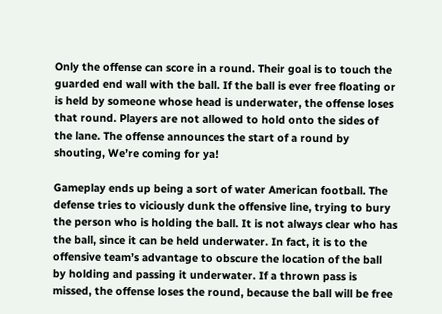Only the offense can score in a round. Their goal is to touch the guarded end wall with the ball. If the ball is ever free floating or is held by someone whose head is underwater, the offense loses that round. Players are not allowed to hold onto the sides of the lane. The offense announces the start of a round by shouting, We’re coming for ya!

Gameplay ends up being a sort of water American football. The defense tries to viciously dunk the offensive line, trying to bury the person who is holding the ball. It is not always clear who has the ball, since it can be held underwater. In fact, it is to the offensive team’s advantage to obscure the location of the ball by holding and passing it underwater. If a thrown pass is missed, the offense loses the round, because the ball will be free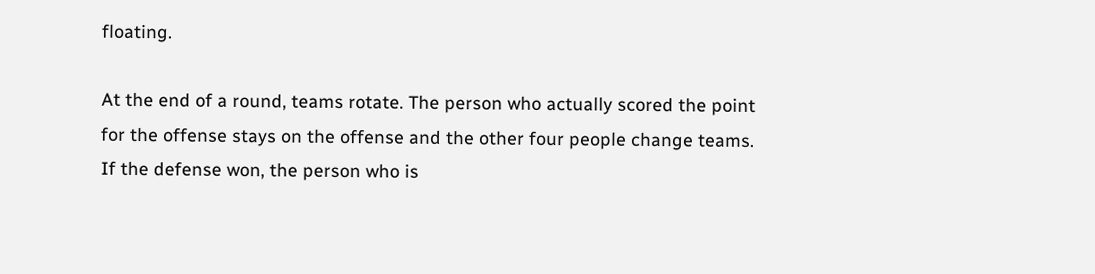floating.

At the end of a round, teams rotate. The person who actually scored the point for the offense stays on the offense and the other four people change teams. If the defense won, the person who is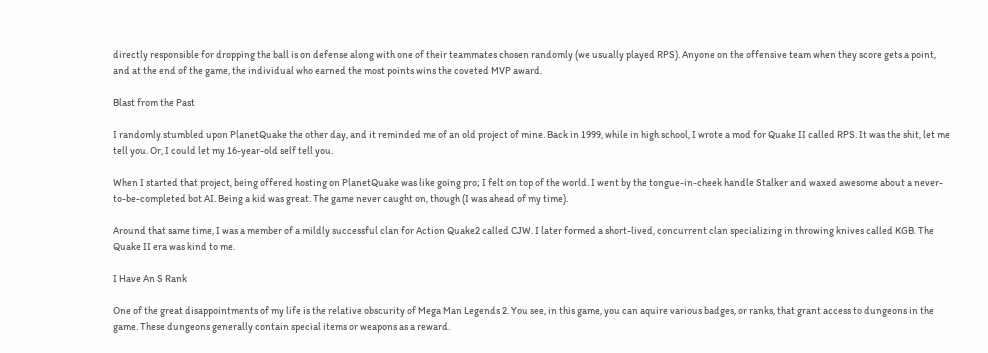directly responsible for dropping the ball is on defense along with one of their teammates chosen randomly (we usually played RPS). Anyone on the offensive team when they score gets a point, and at the end of the game, the individual who earned the most points wins the coveted MVP award.

Blast from the Past

I randomly stumbled upon PlanetQuake the other day, and it reminded me of an old project of mine. Back in 1999, while in high school, I wrote a mod for Quake II called RPS. It was the shit, let me tell you. Or, I could let my 16-year-old self tell you.

When I started that project, being offered hosting on PlanetQuake was like going pro; I felt on top of the world. I went by the tongue-in-cheek handle Stalker and waxed awesome about a never-to-be-completed bot AI. Being a kid was great. The game never caught on, though (I was ahead of my time).

Around that same time, I was a member of a mildly successful clan for Action Quake2 called CJW. I later formed a short-lived, concurrent clan specializing in throwing knives called KGB. The Quake II era was kind to me.

I Have An S Rank

One of the great disappointments of my life is the relative obscurity of Mega Man Legends 2. You see, in this game, you can aquire various badges, or ranks, that grant access to dungeons in the game. These dungeons generally contain special items or weapons as a reward.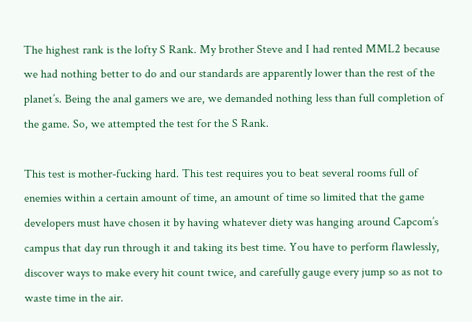The highest rank is the lofty S Rank. My brother Steve and I had rented MML2 because we had nothing better to do and our standards are apparently lower than the rest of the planet’s. Being the anal gamers we are, we demanded nothing less than full completion of the game. So, we attempted the test for the S Rank.

This test is mother-fucking hard. This test requires you to beat several rooms full of enemies within a certain amount of time, an amount of time so limited that the game developers must have chosen it by having whatever diety was hanging around Capcom’s campus that day run through it and taking its best time. You have to perform flawlessly, discover ways to make every hit count twice, and carefully gauge every jump so as not to waste time in the air.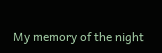My memory of the night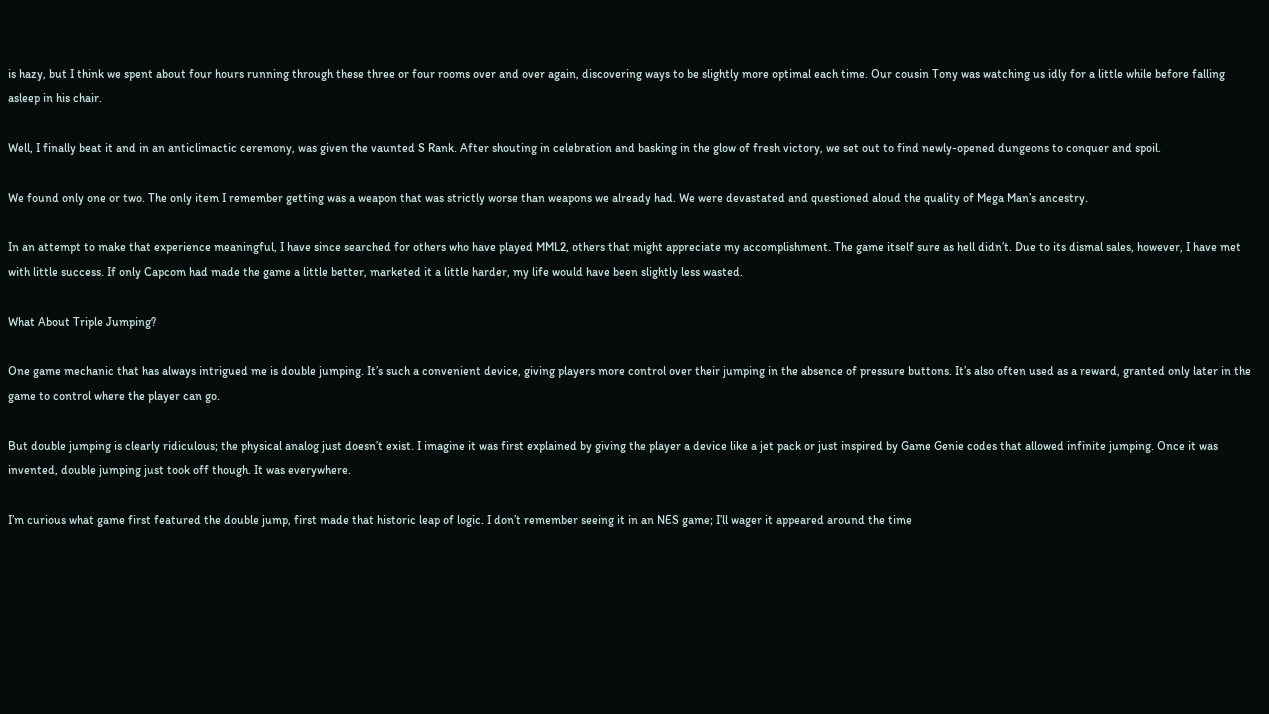is hazy, but I think we spent about four hours running through these three or four rooms over and over again, discovering ways to be slightly more optimal each time. Our cousin Tony was watching us idly for a little while before falling asleep in his chair.

Well, I finally beat it and in an anticlimactic ceremony, was given the vaunted S Rank. After shouting in celebration and basking in the glow of fresh victory, we set out to find newly-opened dungeons to conquer and spoil.

We found only one or two. The only item I remember getting was a weapon that was strictly worse than weapons we already had. We were devastated and questioned aloud the quality of Mega Man’s ancestry.

In an attempt to make that experience meaningful, I have since searched for others who have played MML2, others that might appreciate my accomplishment. The game itself sure as hell didn’t. Due to its dismal sales, however, I have met with little success. If only Capcom had made the game a little better, marketed it a little harder, my life would have been slightly less wasted.

What About Triple Jumping?

One game mechanic that has always intrigued me is double jumping. It’s such a convenient device, giving players more control over their jumping in the absence of pressure buttons. It’s also often used as a reward, granted only later in the game to control where the player can go.

But double jumping is clearly ridiculous; the physical analog just doesn’t exist. I imagine it was first explained by giving the player a device like a jet pack or just inspired by Game Genie codes that allowed infinite jumping. Once it was invented, double jumping just took off though. It was everywhere.

I’m curious what game first featured the double jump, first made that historic leap of logic. I don’t remember seeing it in an NES game; I’ll wager it appeared around the time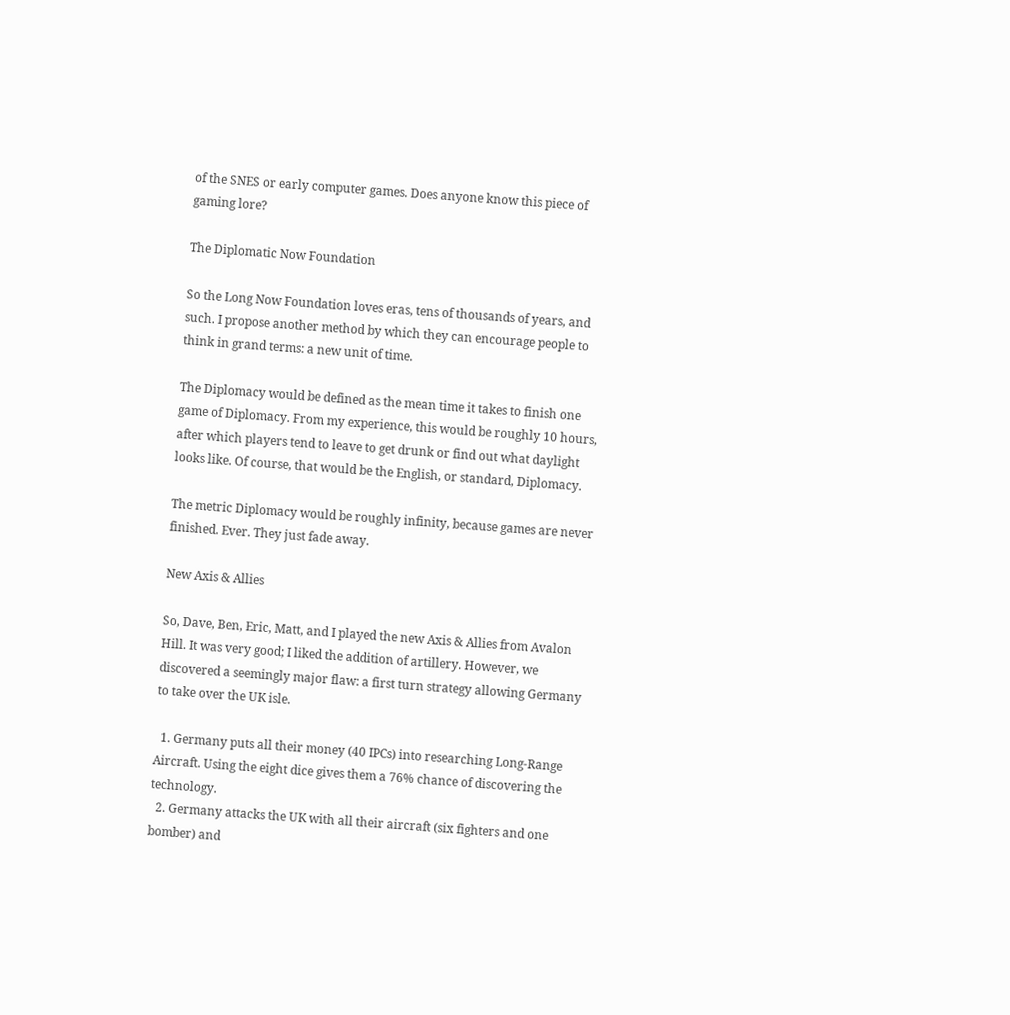of the SNES or early computer games. Does anyone know this piece of gaming lore?

The Diplomatic Now Foundation

So the Long Now Foundation loves eras, tens of thousands of years, and such. I propose another method by which they can encourage people to think in grand terms: a new unit of time.

The Diplomacy would be defined as the mean time it takes to finish one game of Diplomacy. From my experience, this would be roughly 10 hours, after which players tend to leave to get drunk or find out what daylight looks like. Of course, that would be the English, or standard, Diplomacy.

The metric Diplomacy would be roughly infinity, because games are never finished. Ever. They just fade away.

New Axis & Allies

So, Dave, Ben, Eric, Matt, and I played the new Axis & Allies from Avalon Hill. It was very good; I liked the addition of artillery. However, we discovered a seemingly major flaw: a first turn strategy allowing Germany to take over the UK isle.

  1. Germany puts all their money (40 IPCs) into researching Long-Range Aircraft. Using the eight dice gives them a 76% chance of discovering the technology.
  2. Germany attacks the UK with all their aircraft (six fighters and one bomber) and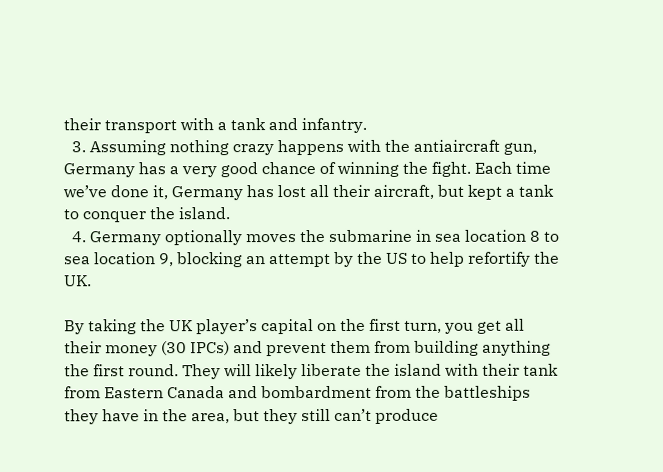their transport with a tank and infantry.
  3. Assuming nothing crazy happens with the antiaircraft gun, Germany has a very good chance of winning the fight. Each time we’ve done it, Germany has lost all their aircraft, but kept a tank to conquer the island.
  4. Germany optionally moves the submarine in sea location 8 to sea location 9, blocking an attempt by the US to help refortify the UK.

By taking the UK player’s capital on the first turn, you get all their money (30 IPCs) and prevent them from building anything the first round. They will likely liberate the island with their tank from Eastern Canada and bombardment from the battleships they have in the area, but they still can’t produce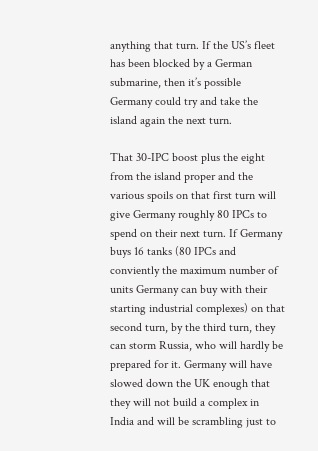anything that turn. If the US’s fleet has been blocked by a German submarine, then it’s possible Germany could try and take the island again the next turn.

That 30-IPC boost plus the eight from the island proper and the various spoils on that first turn will give Germany roughly 80 IPCs to spend on their next turn. If Germany buys 16 tanks (80 IPCs and conviently the maximum number of units Germany can buy with their starting industrial complexes) on that second turn, by the third turn, they can storm Russia, who will hardly be prepared for it. Germany will have slowed down the UK enough that they will not build a complex in India and will be scrambling just to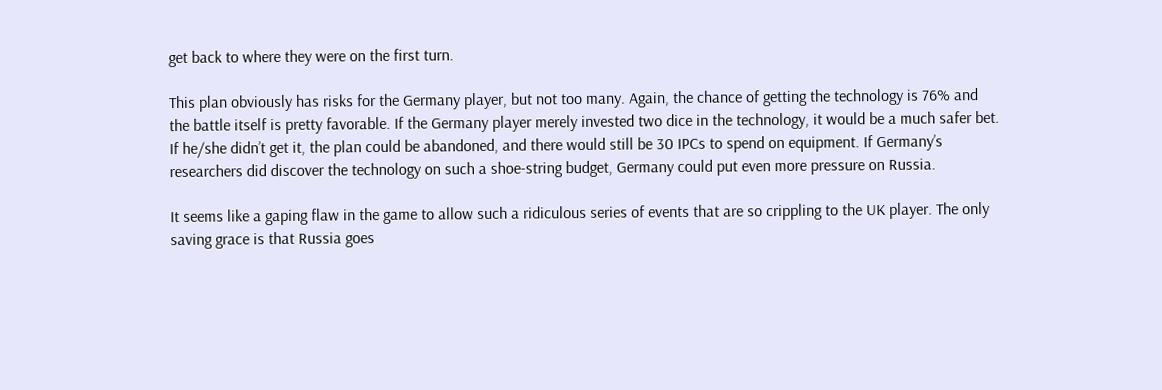get back to where they were on the first turn.

This plan obviously has risks for the Germany player, but not too many. Again, the chance of getting the technology is 76% and the battle itself is pretty favorable. If the Germany player merely invested two dice in the technology, it would be a much safer bet. If he/she didn’t get it, the plan could be abandoned, and there would still be 30 IPCs to spend on equipment. If Germany’s researchers did discover the technology on such a shoe-string budget, Germany could put even more pressure on Russia.

It seems like a gaping flaw in the game to allow such a ridiculous series of events that are so crippling to the UK player. The only saving grace is that Russia goes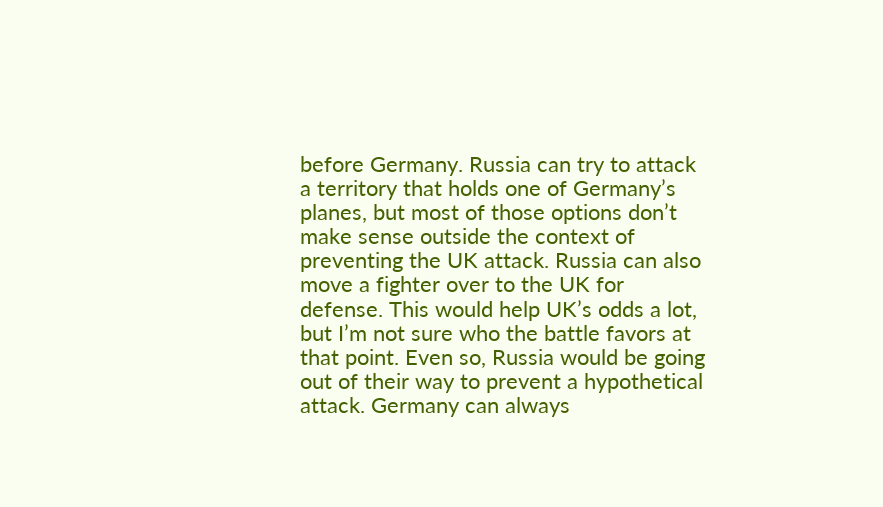before Germany. Russia can try to attack a territory that holds one of Germany’s planes, but most of those options don’t make sense outside the context of preventing the UK attack. Russia can also move a fighter over to the UK for defense. This would help UK’s odds a lot, but I’m not sure who the battle favors at that point. Even so, Russia would be going out of their way to prevent a hypothetical attack. Germany can always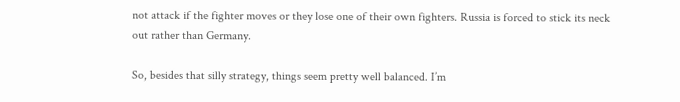not attack if the fighter moves or they lose one of their own fighters. Russia is forced to stick its neck out rather than Germany.

So, besides that silly strategy, things seem pretty well balanced. I’m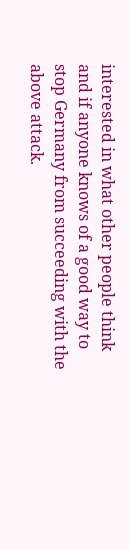interested in what other people think and if anyone knows of a good way to stop Germany from succeeding with the above attack.